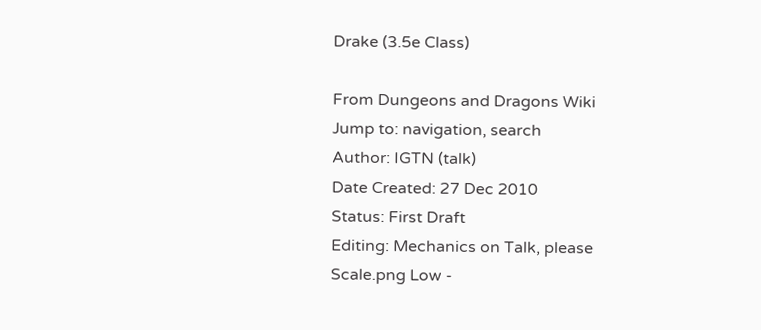Drake (3.5e Class)

From Dungeons and Dragons Wiki
Jump to: navigation, search
Author: IGTN (talk)
Date Created: 27 Dec 2010
Status: First Draft
Editing: Mechanics on Talk, please
Scale.png Low -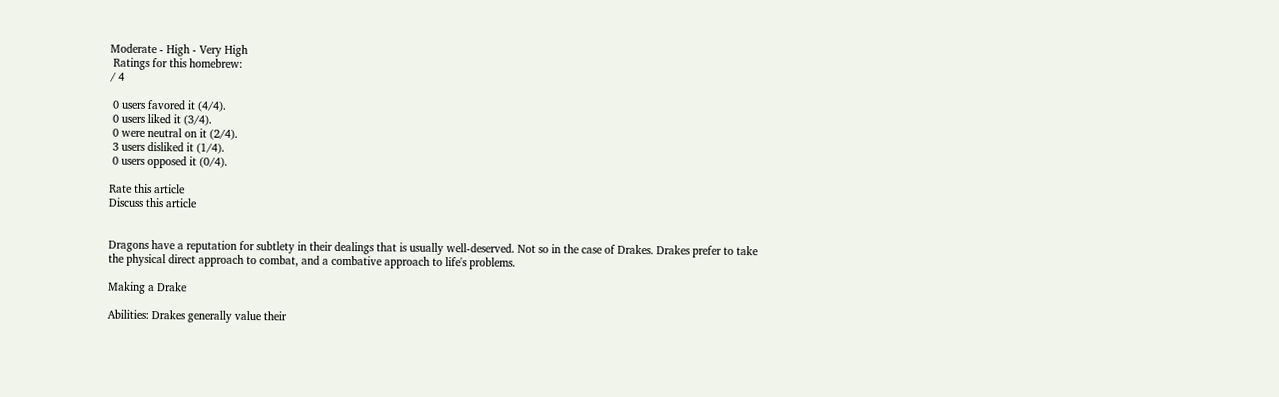Moderate - High - Very High
 Ratings for this homebrew:
/ 4

 0 users favored it (4/4).
 0 users liked it (3/4).
 0 were neutral on it (2/4).
 3 users disliked it (1/4).
 0 users opposed it (0/4).

Rate this article
Discuss this article


Dragons have a reputation for subtlety in their dealings that is usually well-deserved. Not so in the case of Drakes. Drakes prefer to take the physical direct approach to combat, and a combative approach to life's problems.

Making a Drake

Abilities: Drakes generally value their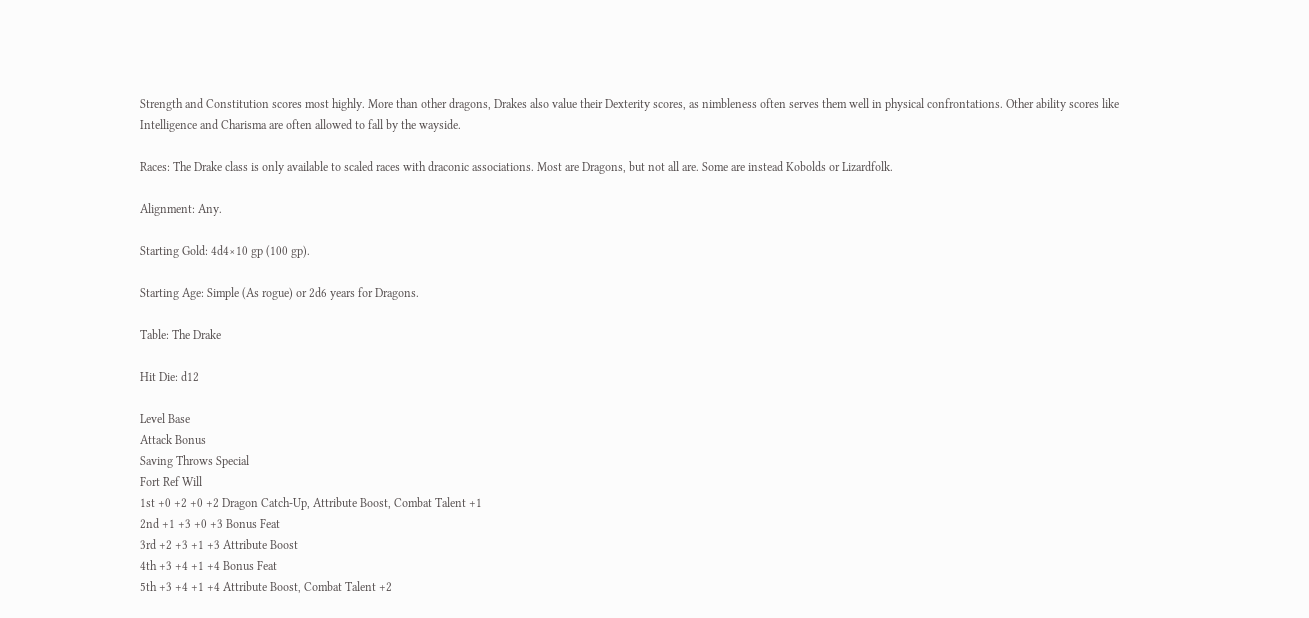Strength and Constitution scores most highly. More than other dragons, Drakes also value their Dexterity scores, as nimbleness often serves them well in physical confrontations. Other ability scores like Intelligence and Charisma are often allowed to fall by the wayside.

Races: The Drake class is only available to scaled races with draconic associations. Most are Dragons, but not all are. Some are instead Kobolds or Lizardfolk.

Alignment: Any.

Starting Gold: 4d4×10 gp (100 gp).

Starting Age: Simple (As rogue) or 2d6 years for Dragons.

Table: The Drake

Hit Die: d12

Level Base
Attack Bonus
Saving Throws Special
Fort Ref Will
1st +0 +2 +0 +2 Dragon Catch-Up, Attribute Boost, Combat Talent +1
2nd +1 +3 +0 +3 Bonus Feat
3rd +2 +3 +1 +3 Attribute Boost
4th +3 +4 +1 +4 Bonus Feat
5th +3 +4 +1 +4 Attribute Boost, Combat Talent +2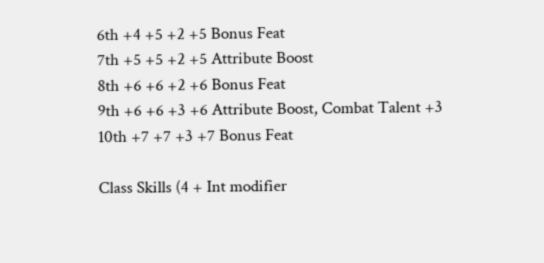6th +4 +5 +2 +5 Bonus Feat
7th +5 +5 +2 +5 Attribute Boost
8th +6 +6 +2 +6 Bonus Feat
9th +6 +6 +3 +6 Attribute Boost, Combat Talent +3
10th +7 +7 +3 +7 Bonus Feat

Class Skills (4 + Int modifier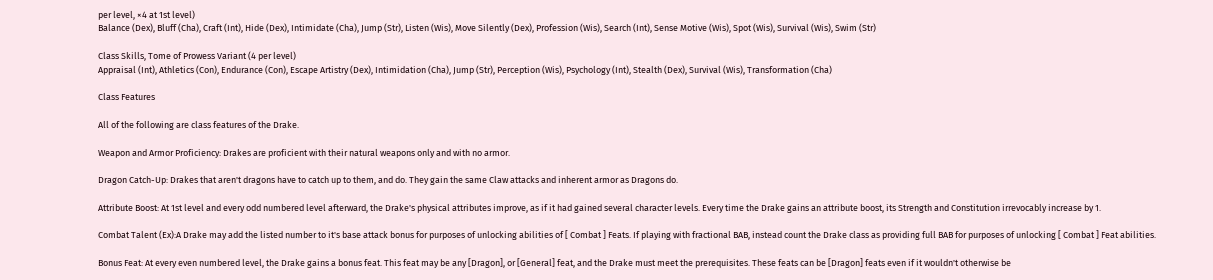per level, ×4 at 1st level)
Balance (Dex), Bluff (Cha), Craft (Int), Hide (Dex), Intimidate (Cha), Jump (Str), Listen (Wis), Move Silently (Dex), Profession (Wis), Search (Int), Sense Motive (Wis), Spot (Wis), Survival (Wis), Swim (Str)

Class Skills, Tome of Prowess Variant (4 per level)
Appraisal (Int), Athletics (Con), Endurance (Con), Escape Artistry (Dex), Intimidation (Cha), Jump (Str), Perception (Wis), Psychology (Int), Stealth (Dex), Survival (Wis), Transformation (Cha)

Class Features

All of the following are class features of the Drake.

Weapon and Armor Proficiency: Drakes are proficient with their natural weapons only and with no armor.

Dragon Catch-Up: Drakes that aren't dragons have to catch up to them, and do. They gain the same Claw attacks and inherent armor as Dragons do.

Attribute Boost: At 1st level and every odd numbered level afterward, the Drake's physical attributes improve, as if it had gained several character levels. Every time the Drake gains an attribute boost, its Strength and Constitution irrevocably increase by 1.

Combat Talent (Ex):A Drake may add the listed number to it's base attack bonus for purposes of unlocking abilities of [ Combat ] Feats. If playing with fractional BAB, instead count the Drake class as providing full BAB for purposes of unlocking [ Combat ] Feat abilities.

Bonus Feat: At every even numbered level, the Drake gains a bonus feat. This feat may be any [Dragon], or [General] feat, and the Drake must meet the prerequisites. These feats can be [Dragon] feats even if it wouldn't otherwise be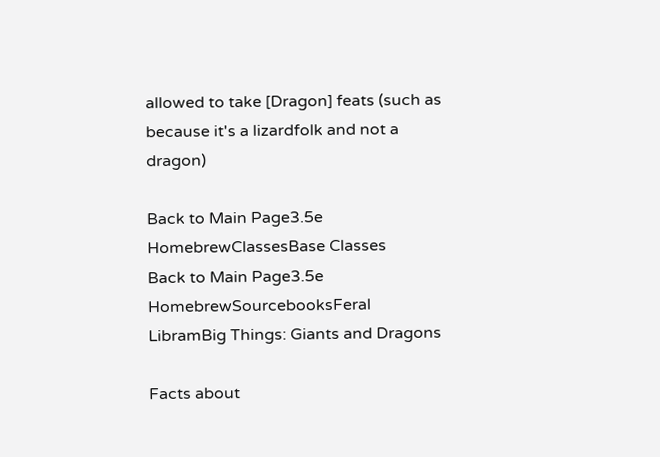allowed to take [Dragon] feats (such as because it's a lizardfolk and not a dragon)

Back to Main Page3.5e HomebrewClassesBase Classes
Back to Main Page3.5e HomebrewSourcebooksFeral LibramBig Things: Giants and Dragons

Facts about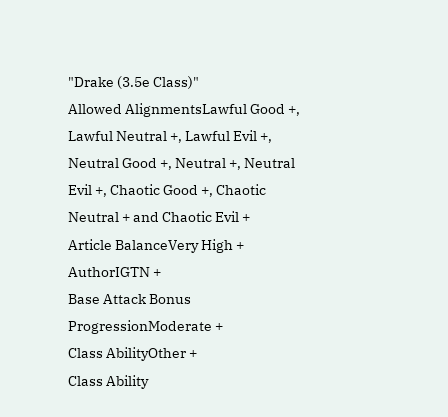"Drake (3.5e Class)"
Allowed AlignmentsLawful Good +, Lawful Neutral +, Lawful Evil +, Neutral Good +, Neutral +, Neutral Evil +, Chaotic Good +, Chaotic Neutral + and Chaotic Evil +
Article BalanceVery High +
AuthorIGTN +
Base Attack Bonus ProgressionModerate +
Class AbilityOther +
Class Ability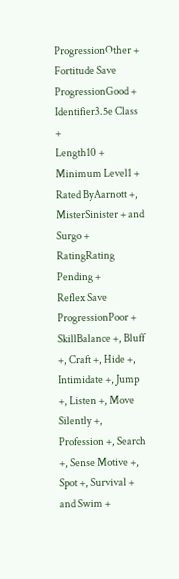ProgressionOther +
Fortitude Save ProgressionGood +
Identifier3.5e Class +
Length10 +
Minimum Level1 +
Rated ByAarnott +, MisterSinister + and Surgo +
RatingRating Pending +
Reflex Save ProgressionPoor +
SkillBalance +, Bluff +, Craft +, Hide +, Intimidate +, Jump +, Listen +, Move Silently +, Profession +, Search +, Sense Motive +, Spot +, Survival + and Swim +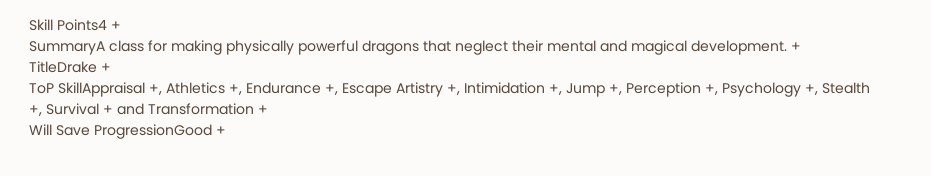Skill Points4 +
SummaryA class for making physically powerful dragons that neglect their mental and magical development. +
TitleDrake +
ToP SkillAppraisal +, Athletics +, Endurance +, Escape Artistry +, Intimidation +, Jump +, Perception +, Psychology +, Stealth +, Survival + and Transformation +
Will Save ProgressionGood +